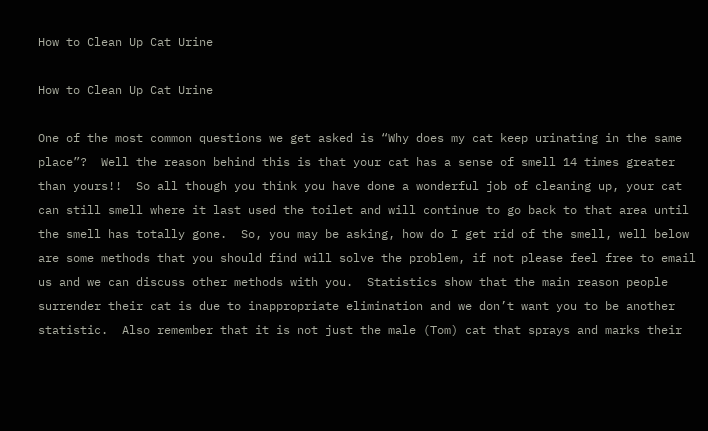How to Clean Up Cat Urine

How to Clean Up Cat Urine

One of the most common questions we get asked is “Why does my cat keep urinating in the same place”?  Well the reason behind this is that your cat has a sense of smell 14 times greater than yours!!  So all though you think you have done a wonderful job of cleaning up, your cat can still smell where it last used the toilet and will continue to go back to that area until the smell has totally gone.  So, you may be asking, how do I get rid of the smell, well below are some methods that you should find will solve the problem, if not please feel free to email us and we can discuss other methods with you.  Statistics show that the main reason people surrender their cat is due to inappropriate elimination and we don’t want you to be another statistic.  Also remember that it is not just the male (Tom) cat that sprays and marks their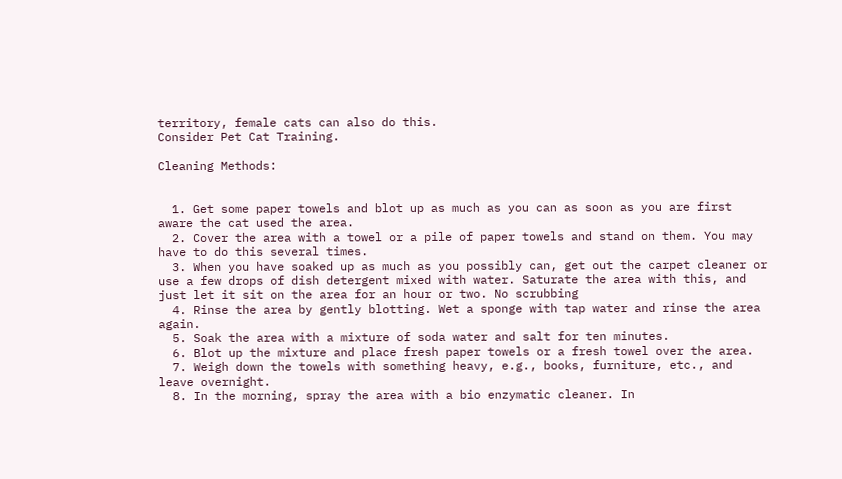territory, female cats can also do this.
Consider Pet Cat Training.

Cleaning Methods:


  1. Get some paper towels and blot up as much as you can as soon as you are first aware the cat used the area.
  2. Cover the area with a towel or a pile of paper towels and stand on them. You may have to do this several times.
  3. When you have soaked up as much as you possibly can, get out the carpet cleaner or use a few drops of dish detergent mixed with water. Saturate the area with this, and just let it sit on the area for an hour or two. No scrubbing
  4. Rinse the area by gently blotting. Wet a sponge with tap water and rinse the area again.
  5. Soak the area with a mixture of soda water and salt for ten minutes.
  6. Blot up the mixture and place fresh paper towels or a fresh towel over the area.
  7. Weigh down the towels with something heavy, e.g., books, furniture, etc., and leave overnight.
  8. In the morning, spray the area with a bio enzymatic cleaner. In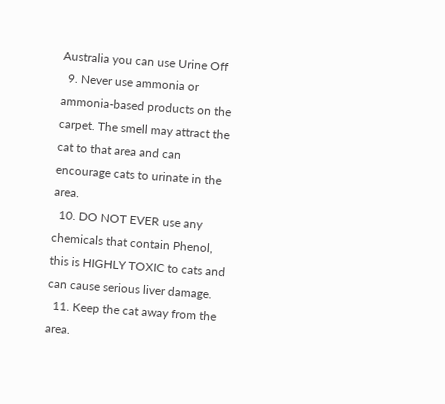Australia you can use Urine Off
  9. Never use ammonia or ammonia-based products on the carpet. The smell may attract the cat to that area and can encourage cats to urinate in the area.
  10. DO NOT EVER use any chemicals that contain Phenol, this is HIGHLY TOXIC to cats and can cause serious liver damage.
  11. Keep the cat away from the area.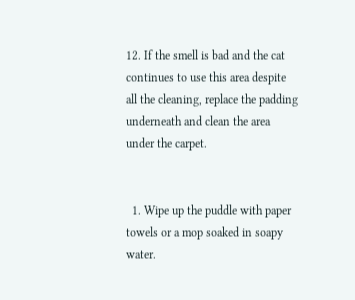12. If the smell is bad and the cat continues to use this area despite all the cleaning, replace the padding underneath and clean the area under the carpet.


  1. Wipe up the puddle with paper towels or a mop soaked in soapy water.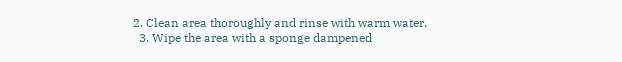2. Clean area thoroughly and rinse with warm water.
  3. Wipe the area with a sponge dampened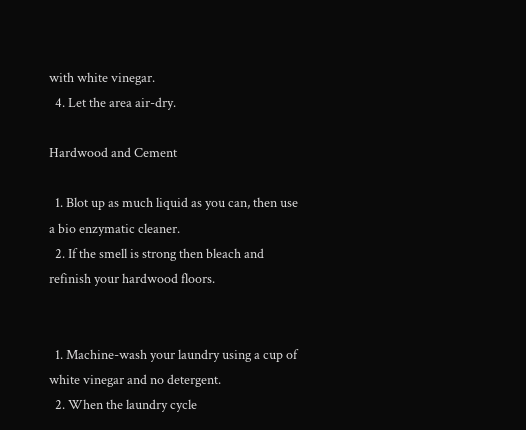with white vinegar.
  4. Let the area air-dry.

Hardwood and Cement

  1. Blot up as much liquid as you can, then use a bio enzymatic cleaner.
  2. If the smell is strong then bleach and refinish your hardwood floors.


  1. Machine-wash your laundry using a cup of white vinegar and no detergent.
  2. When the laundry cycle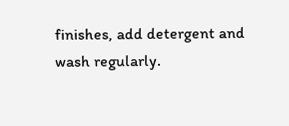finishes, add detergent and wash regularly.